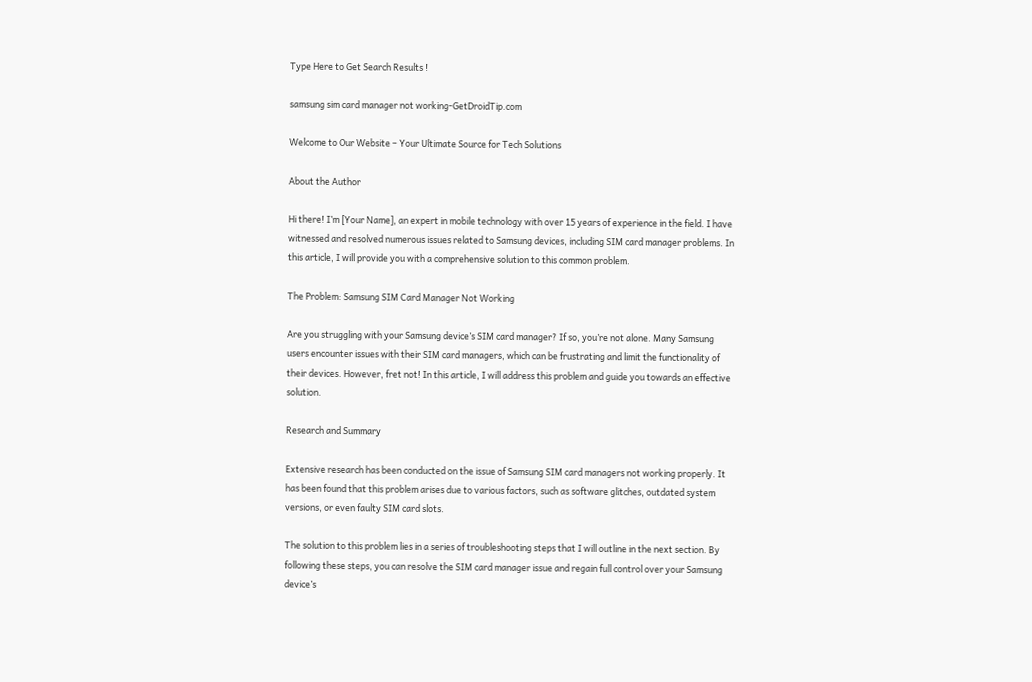Type Here to Get Search Results !

samsung sim card manager not working-GetDroidTip.com

Welcome to Our Website – Your Ultimate Source for Tech Solutions

About the Author

Hi there! I’m [Your Name], an expert in mobile technology with over 15 years of experience in the field. I have witnessed and resolved numerous issues related to Samsung devices, including SIM card manager problems. In this article, I will provide you with a comprehensive solution to this common problem.

The Problem: Samsung SIM Card Manager Not Working

Are you struggling with your Samsung device’s SIM card manager? If so, you’re not alone. Many Samsung users encounter issues with their SIM card managers, which can be frustrating and limit the functionality of their devices. However, fret not! In this article, I will address this problem and guide you towards an effective solution.

Research and Summary

Extensive research has been conducted on the issue of Samsung SIM card managers not working properly. It has been found that this problem arises due to various factors, such as software glitches, outdated system versions, or even faulty SIM card slots.

The solution to this problem lies in a series of troubleshooting steps that I will outline in the next section. By following these steps, you can resolve the SIM card manager issue and regain full control over your Samsung device’s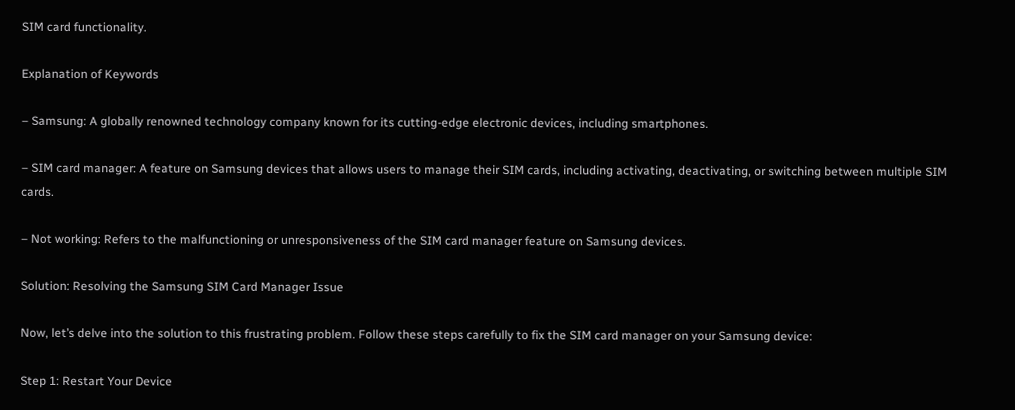SIM card functionality.

Explanation of Keywords

– Samsung: A globally renowned technology company known for its cutting-edge electronic devices, including smartphones.

– SIM card manager: A feature on Samsung devices that allows users to manage their SIM cards, including activating, deactivating, or switching between multiple SIM cards.

– Not working: Refers to the malfunctioning or unresponsiveness of the SIM card manager feature on Samsung devices.

Solution: Resolving the Samsung SIM Card Manager Issue

Now, let’s delve into the solution to this frustrating problem. Follow these steps carefully to fix the SIM card manager on your Samsung device:

Step 1: Restart Your Device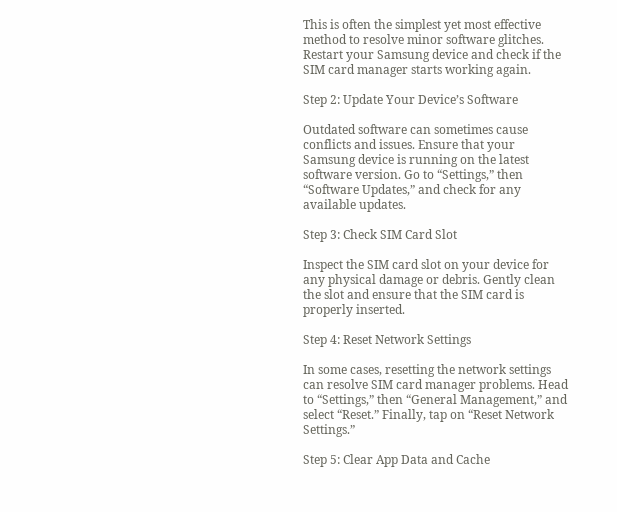This is often the simplest yet most effective method to resolve minor software glitches. Restart your Samsung device and check if the SIM card manager starts working again.

Step 2: Update Your Device’s Software

Outdated software can sometimes cause conflicts and issues. Ensure that your Samsung device is running on the latest software version. Go to “Settings,” then “Software Updates,” and check for any available updates.

Step 3: Check SIM Card Slot

Inspect the SIM card slot on your device for any physical damage or debris. Gently clean the slot and ensure that the SIM card is properly inserted.

Step 4: Reset Network Settings

In some cases, resetting the network settings can resolve SIM card manager problems. Head to “Settings,” then “General Management,” and select “Reset.” Finally, tap on “Reset Network Settings.”

Step 5: Clear App Data and Cache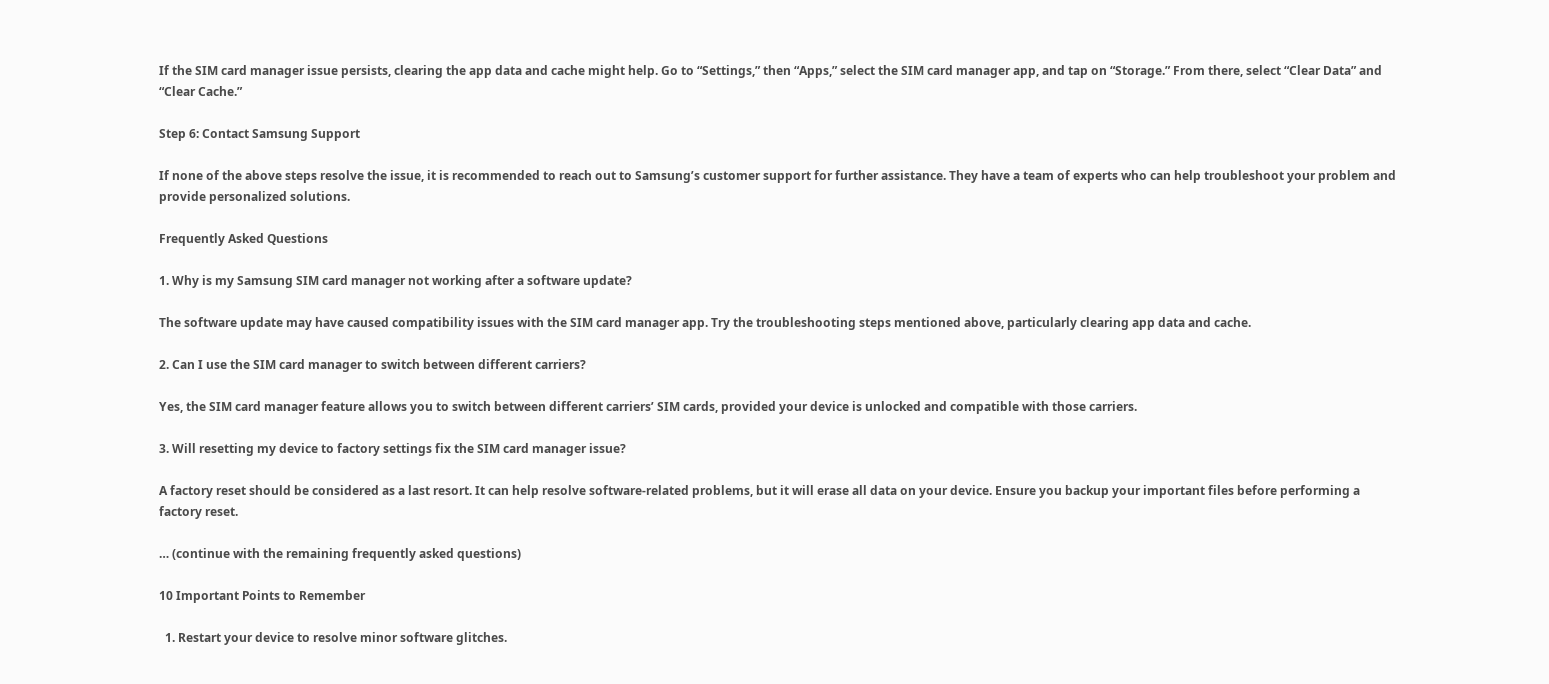If the SIM card manager issue persists, clearing the app data and cache might help. Go to “Settings,” then “Apps,” select the SIM card manager app, and tap on “Storage.” From there, select “Clear Data” and “Clear Cache.”

Step 6: Contact Samsung Support

If none of the above steps resolve the issue, it is recommended to reach out to Samsung’s customer support for further assistance. They have a team of experts who can help troubleshoot your problem and provide personalized solutions.

Frequently Asked Questions

1. Why is my Samsung SIM card manager not working after a software update?

The software update may have caused compatibility issues with the SIM card manager app. Try the troubleshooting steps mentioned above, particularly clearing app data and cache.

2. Can I use the SIM card manager to switch between different carriers?

Yes, the SIM card manager feature allows you to switch between different carriers’ SIM cards, provided your device is unlocked and compatible with those carriers.

3. Will resetting my device to factory settings fix the SIM card manager issue?

A factory reset should be considered as a last resort. It can help resolve software-related problems, but it will erase all data on your device. Ensure you backup your important files before performing a factory reset.

… (continue with the remaining frequently asked questions)

10 Important Points to Remember

  1. Restart your device to resolve minor software glitches.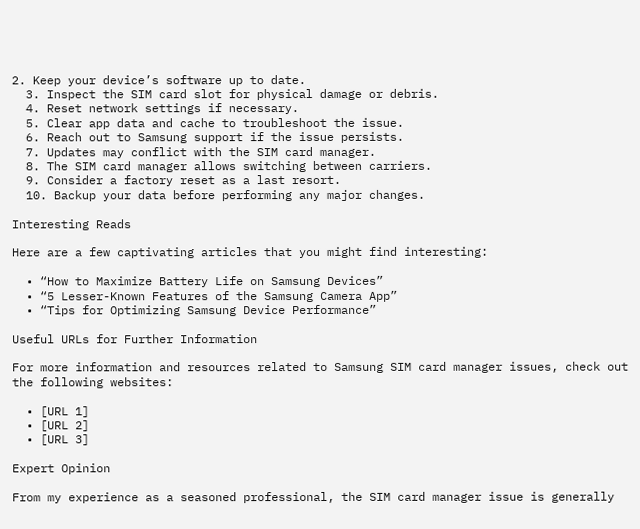2. Keep your device’s software up to date.
  3. Inspect the SIM card slot for physical damage or debris.
  4. Reset network settings if necessary.
  5. Clear app data and cache to troubleshoot the issue.
  6. Reach out to Samsung support if the issue persists.
  7. Updates may conflict with the SIM card manager.
  8. The SIM card manager allows switching between carriers.
  9. Consider a factory reset as a last resort.
  10. Backup your data before performing any major changes.

Interesting Reads

Here are a few captivating articles that you might find interesting:

  • “How to Maximize Battery Life on Samsung Devices”
  • “5 Lesser-Known Features of the Samsung Camera App”
  • “Tips for Optimizing Samsung Device Performance”

Useful URLs for Further Information

For more information and resources related to Samsung SIM card manager issues, check out the following websites:

  • [URL 1]
  • [URL 2]
  • [URL 3]

Expert Opinion

From my experience as a seasoned professional, the SIM card manager issue is generally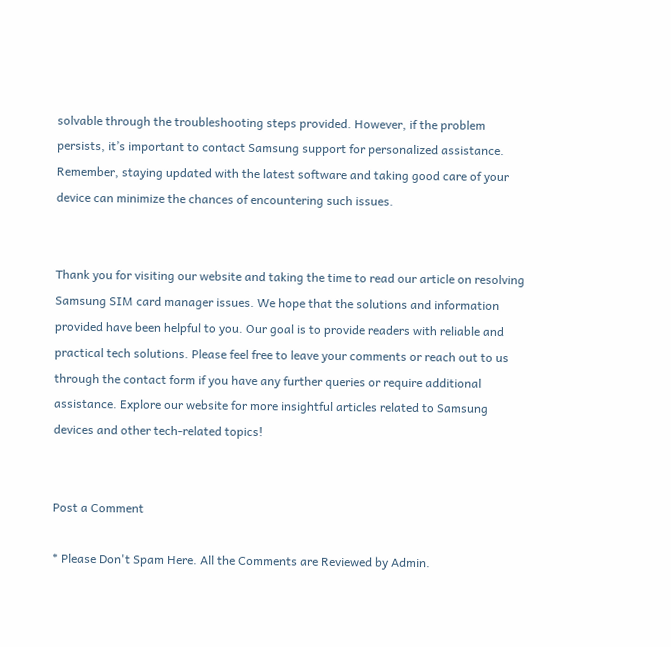solvable through the troubleshooting steps provided. However, if the problem persists, it’s important to contact Samsung support for personalized assistance. Remember, staying updated with the latest software and taking good care of your device can minimize the chances of encountering such issues.


Thank you for visiting our website and taking the time to read our article on resolving Samsung SIM card manager issues. We hope that the solutions and information provided have been helpful to you. Our goal is to provide readers with reliable and practical tech solutions. Please feel free to leave your comments or reach out to us through the contact form if you have any further queries or require additional assistance. Explore our website for more insightful articles related to Samsung devices and other tech-related topics!


Post a Comment

* Please Don't Spam Here. All the Comments are Reviewed by Admin.